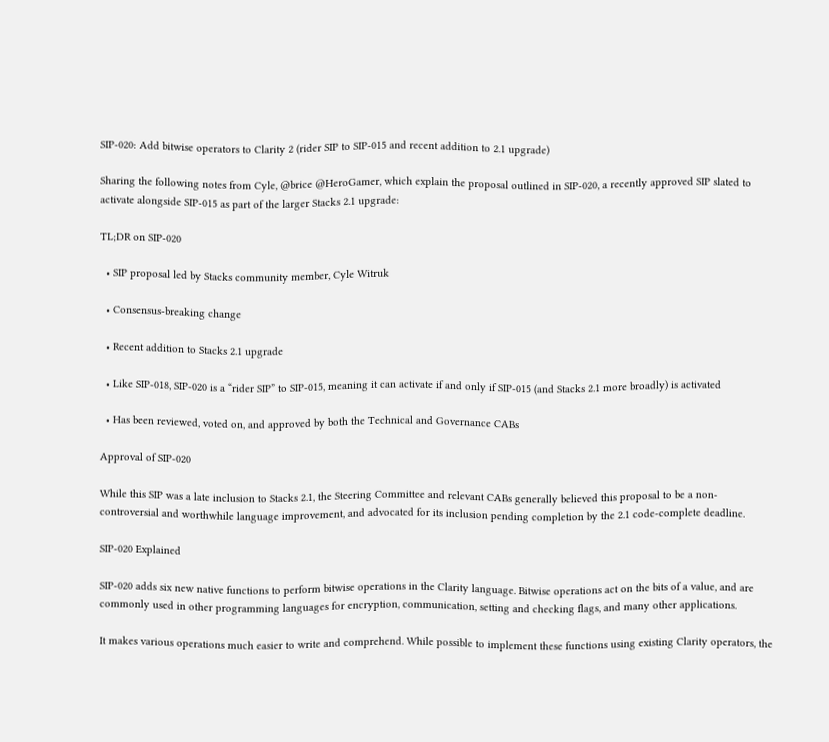SIP-020: Add bitwise operators to Clarity 2 (rider SIP to SIP-015 and recent addition to 2.1 upgrade)

Sharing the following notes from Cyle, @brice @HeroGamer, which explain the proposal outlined in SIP-020, a recently approved SIP slated to activate alongside SIP-015 as part of the larger Stacks 2.1 upgrade:

TL;DR on SIP-020

  • SIP proposal led by Stacks community member, Cyle Witruk

  • Consensus-breaking change

  • Recent addition to Stacks 2.1 upgrade

  • Like SIP-018, SIP-020 is a “rider SIP” to SIP-015, meaning it can activate if and only if SIP-015 (and Stacks 2.1 more broadly) is activated

  • Has been reviewed, voted on, and approved by both the Technical and Governance CABs

Approval of SIP-020

While this SIP was a late inclusion to Stacks 2.1, the Steering Committee and relevant CABs generally believed this proposal to be a non-controversial and worthwhile language improvement, and advocated for its inclusion pending completion by the 2.1 code-complete deadline.

SIP-020 Explained

SIP-020 adds six new native functions to perform bitwise operations in the Clarity language. Bitwise operations act on the bits of a value, and are commonly used in other programming languages for encryption, communication, setting and checking flags, and many other applications.

It makes various operations much easier to write and comprehend. While possible to implement these functions using existing Clarity operators, the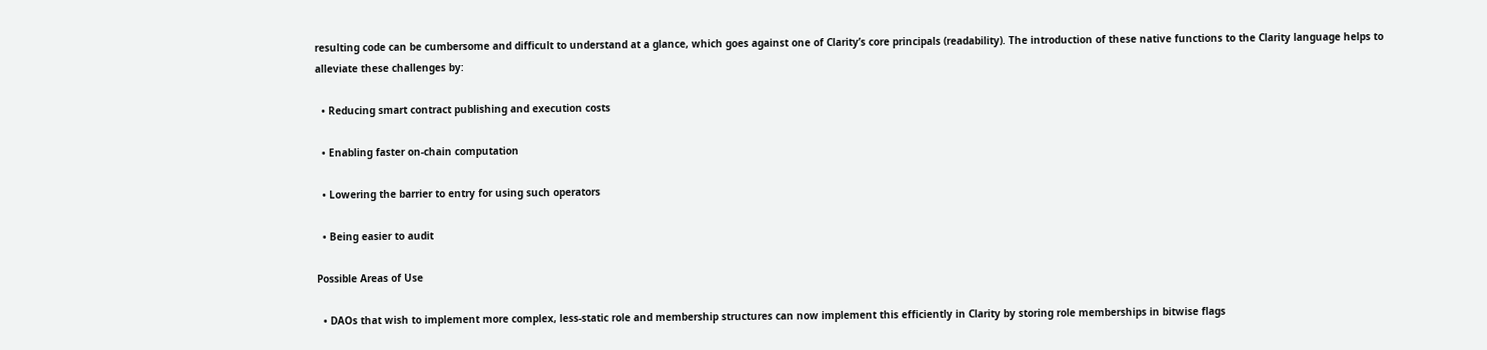resulting code can be cumbersome and difficult to understand at a glance, which goes against one of Clarity’s core principals (readability). The introduction of these native functions to the Clarity language helps to alleviate these challenges by:

  • Reducing smart contract publishing and execution costs

  • Enabling faster on-chain computation

  • Lowering the barrier to entry for using such operators

  • Being easier to audit

Possible Areas of Use

  • DAOs that wish to implement more complex, less-static role and membership structures can now implement this efficiently in Clarity by storing role memberships in bitwise flags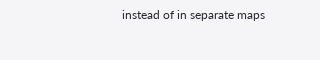instead of in separate maps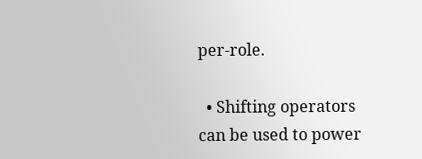per-role.

  • Shifting operators can be used to power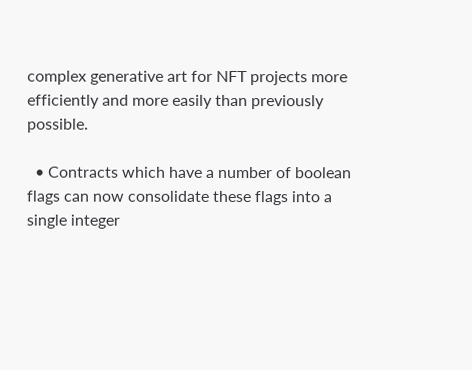complex generative art for NFT projects more efficiently and more easily than previously possible.

  • Contracts which have a number of boolean flags can now consolidate these flags into a single integer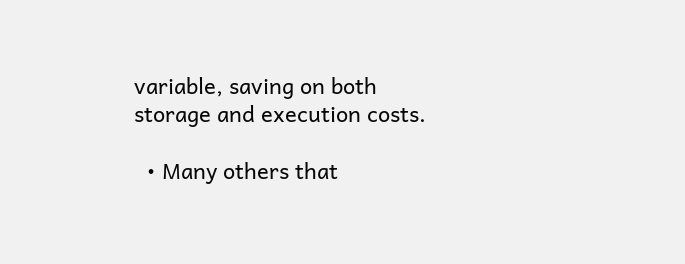variable, saving on both storage and execution costs.

  • Many others that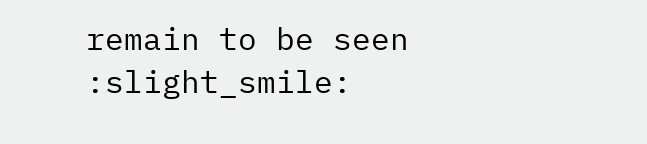remain to be seen :slight_smile: